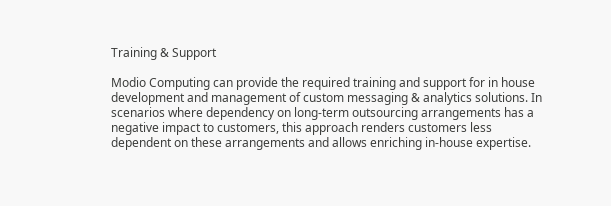Training & Support

Modio Computing can provide the required training and support for in house development and management of custom messaging & analytics solutions. In scenarios where dependency on long-term outsourcing arrangements has a negative impact to customers, this approach renders customers less dependent on these arrangements and allows enriching in-house expertise.